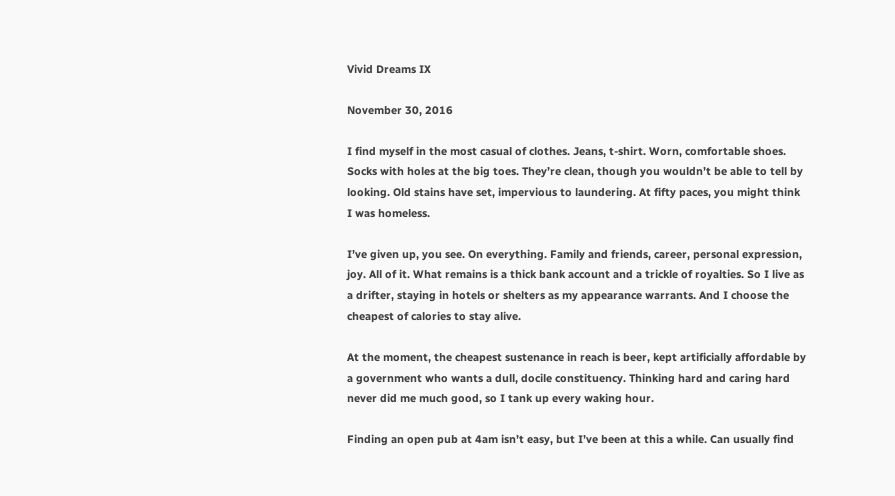Vivid Dreams IX

November 30, 2016

I find myself in the most casual of clothes. Jeans, t-shirt. Worn, comfortable shoes. Socks with holes at the big toes. They’re clean, though you wouldn’t be able to tell by looking. Old stains have set, impervious to laundering. At fifty paces, you might think I was homeless.

I’ve given up, you see. On everything. Family and friends, career, personal expression, joy. All of it. What remains is a thick bank account and a trickle of royalties. So I live as a drifter, staying in hotels or shelters as my appearance warrants. And I choose the cheapest of calories to stay alive.

At the moment, the cheapest sustenance in reach is beer, kept artificially affordable by a government who wants a dull, docile constituency. Thinking hard and caring hard never did me much good, so I tank up every waking hour.

Finding an open pub at 4am isn’t easy, but I’ve been at this a while. Can usually find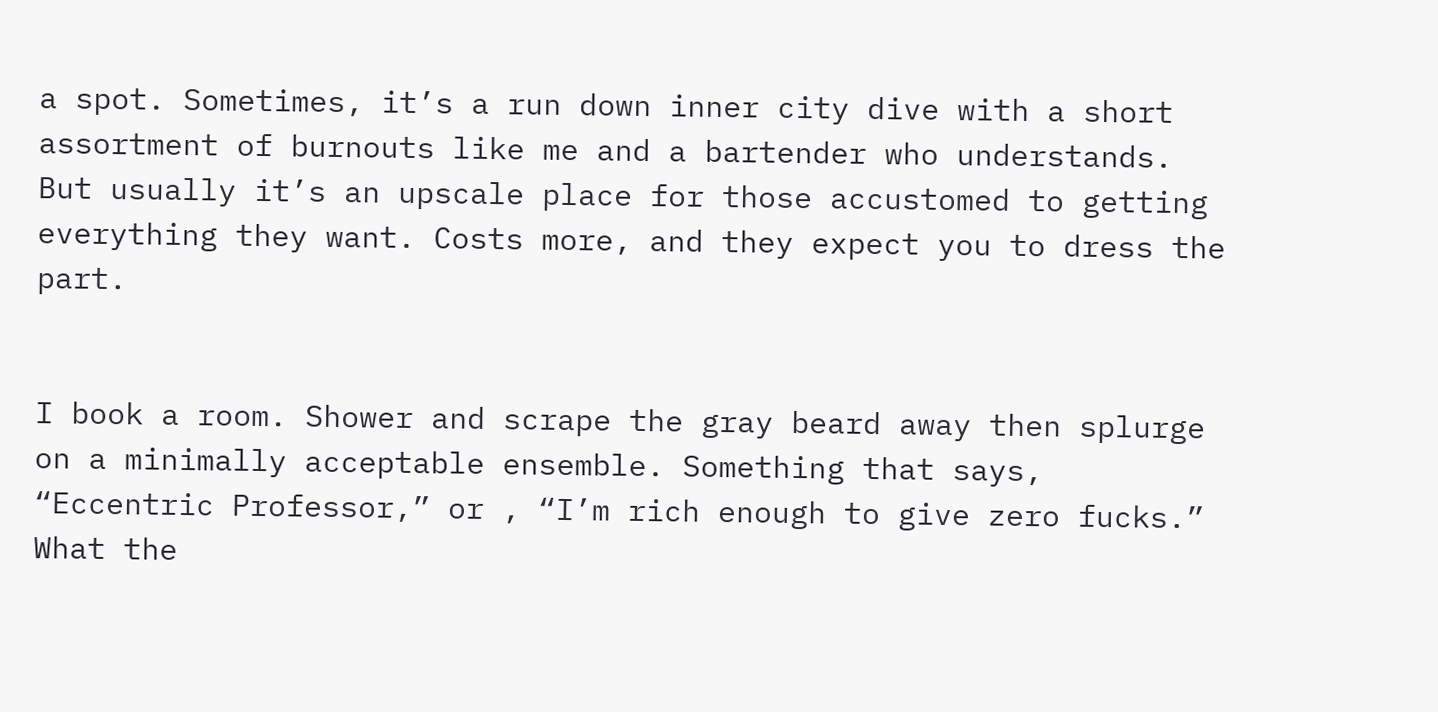a spot. Sometimes, it’s a run down inner city dive with a short assortment of burnouts like me and a bartender who understands. But usually it’s an upscale place for those accustomed to getting everything they want. Costs more, and they expect you to dress the part.


I book a room. Shower and scrape the gray beard away then splurge on a minimally acceptable ensemble. Something that says, “Eccentric Professor,” or , “I’m rich enough to give zero fucks.” What the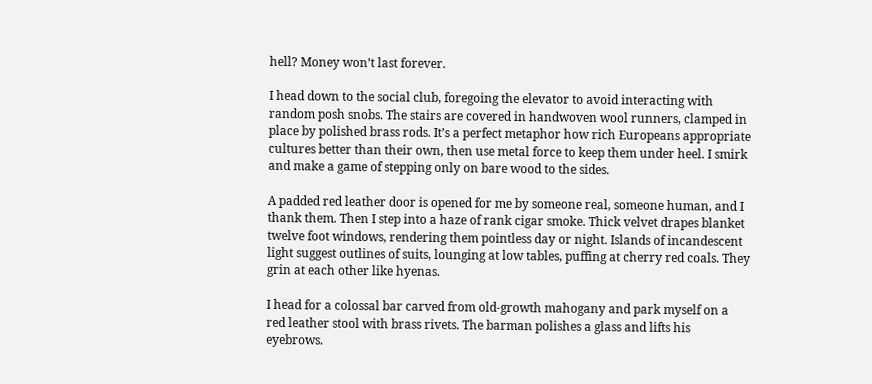hell? Money won’t last forever.

I head down to the social club, foregoing the elevator to avoid interacting with random posh snobs. The stairs are covered in handwoven wool runners, clamped in place by polished brass rods. It’s a perfect metaphor how rich Europeans appropriate cultures better than their own, then use metal force to keep them under heel. I smirk and make a game of stepping only on bare wood to the sides.

A padded red leather door is opened for me by someone real, someone human, and I thank them. Then I step into a haze of rank cigar smoke. Thick velvet drapes blanket twelve foot windows, rendering them pointless day or night. Islands of incandescent light suggest outlines of suits, lounging at low tables, puffing at cherry red coals. They grin at each other like hyenas.

I head for a colossal bar carved from old-growth mahogany and park myself on a red leather stool with brass rivets. The barman polishes a glass and lifts his eyebrows.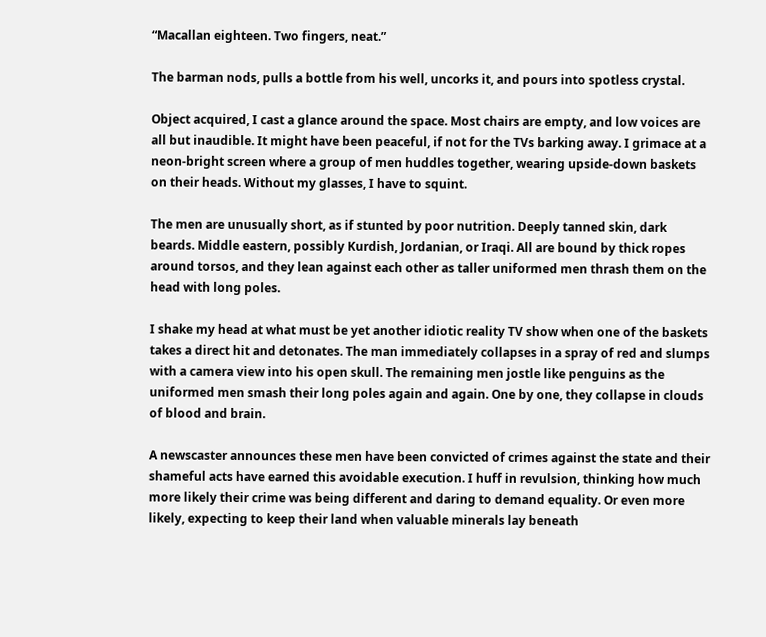“Macallan eighteen. Two fingers, neat.”

The barman nods, pulls a bottle from his well, uncorks it, and pours into spotless crystal.

Object acquired, I cast a glance around the space. Most chairs are empty, and low voices are all but inaudible. It might have been peaceful, if not for the TVs barking away. I grimace at a neon-bright screen where a group of men huddles together, wearing upside-down baskets on their heads. Without my glasses, I have to squint.

The men are unusually short, as if stunted by poor nutrition. Deeply tanned skin, dark beards. Middle eastern, possibly Kurdish, Jordanian, or Iraqi. All are bound by thick ropes around torsos, and they lean against each other as taller uniformed men thrash them on the head with long poles.

I shake my head at what must be yet another idiotic reality TV show when one of the baskets takes a direct hit and detonates. The man immediately collapses in a spray of red and slumps with a camera view into his open skull. The remaining men jostle like penguins as the uniformed men smash their long poles again and again. One by one, they collapse in clouds of blood and brain.

A newscaster announces these men have been convicted of crimes against the state and their shameful acts have earned this avoidable execution. I huff in revulsion, thinking how much more likely their crime was being different and daring to demand equality. Or even more likely, expecting to keep their land when valuable minerals lay beneath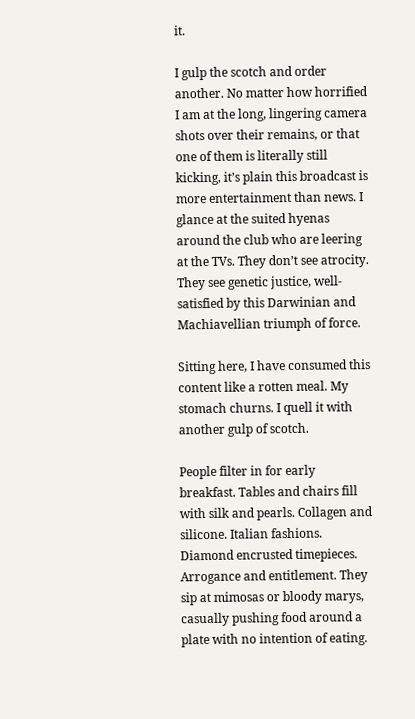it.

I gulp the scotch and order another. No matter how horrified I am at the long, lingering camera shots over their remains, or that one of them is literally still kicking, it’s plain this broadcast is more entertainment than news. I glance at the suited hyenas around the club who are leering at the TVs. They don’t see atrocity. They see genetic justice, well-satisfied by this Darwinian and Machiavellian triumph of force.

Sitting here, I have consumed this content like a rotten meal. My stomach churns. I quell it with another gulp of scotch.

People filter in for early breakfast. Tables and chairs fill with silk and pearls. Collagen and silicone. Italian fashions. Diamond encrusted timepieces. Arrogance and entitlement. They sip at mimosas or bloody marys, casually pushing food around a plate with no intention of eating.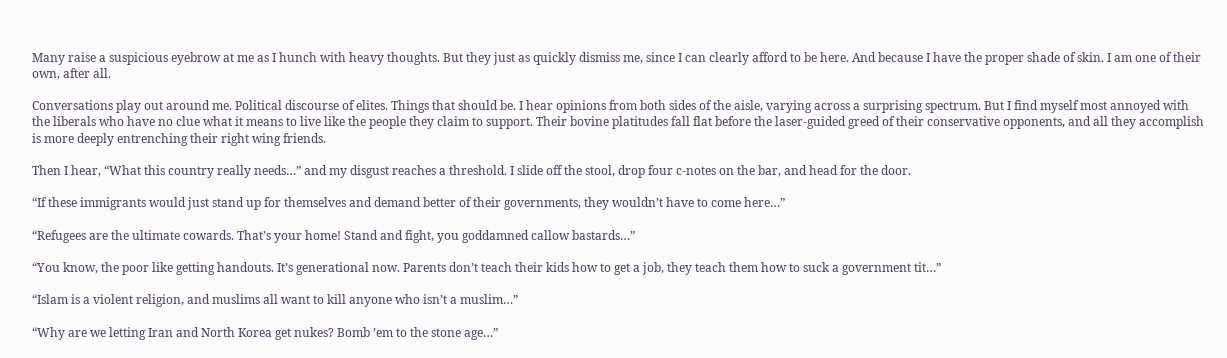Many raise a suspicious eyebrow at me as I hunch with heavy thoughts. But they just as quickly dismiss me, since I can clearly afford to be here. And because I have the proper shade of skin. I am one of their own, after all.

Conversations play out around me. Political discourse of elites. Things that should be. I hear opinions from both sides of the aisle, varying across a surprising spectrum. But I find myself most annoyed with the liberals who have no clue what it means to live like the people they claim to support. Their bovine platitudes fall flat before the laser-guided greed of their conservative opponents, and all they accomplish is more deeply entrenching their right wing friends.

Then I hear, “What this country really needs…” and my disgust reaches a threshold. I slide off the stool, drop four c-notes on the bar, and head for the door.

“If these immigrants would just stand up for themselves and demand better of their governments, they wouldn’t have to come here…”

“Refugees are the ultimate cowards. That’s your home! Stand and fight, you goddamned callow bastards…”

“You know, the poor like getting handouts. It’s generational now. Parents don’t teach their kids how to get a job, they teach them how to suck a government tit…”

“Islam is a violent religion, and muslims all want to kill anyone who isn’t a muslim…”

“Why are we letting Iran and North Korea get nukes? Bomb ’em to the stone age…”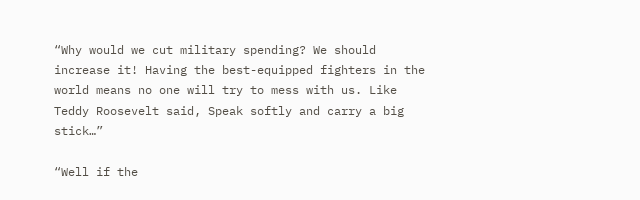“Why would we cut military spending? We should increase it! Having the best-equipped fighters in the world means no one will try to mess with us. Like Teddy Roosevelt said, Speak softly and carry a big stick…”

“Well if the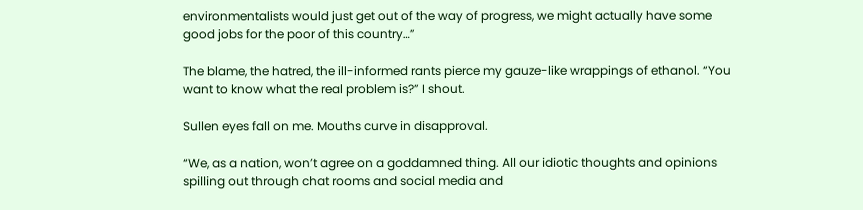environmentalists would just get out of the way of progress, we might actually have some good jobs for the poor of this country…”

The blame, the hatred, the ill-informed rants pierce my gauze-like wrappings of ethanol. “You want to know what the real problem is?” I shout.

Sullen eyes fall on me. Mouths curve in disapproval.

“We, as a nation, won’t agree on a goddamned thing. All our idiotic thoughts and opinions spilling out through chat rooms and social media and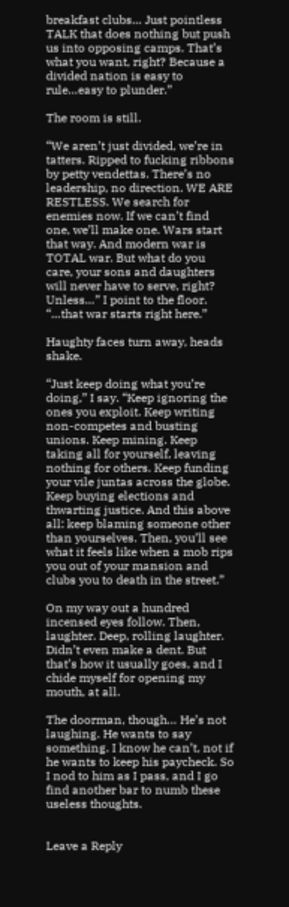breakfast clubs… Just pointless TALK that does nothing but push us into opposing camps. That’s what you want, right? Because a divided nation is easy to rule…easy to plunder.”

The room is still.

“We aren’t just divided, we’re in tatters. Ripped to fucking ribbons by petty vendettas. There’s no leadership, no direction. WE ARE RESTLESS. We search for enemies now. If we can’t find one, we’ll make one. Wars start that way. And modern war is TOTAL war. But what do you care, your sons and daughters will never have to serve, right? Unless…” I point to the floor. “…that war starts right here.”

Haughty faces turn away, heads shake.

“Just keep doing what you’re doing,” I say. “Keep ignoring the ones you exploit. Keep writing non-competes and busting unions. Keep mining. Keep taking all for yourself, leaving nothing for others. Keep funding your vile juntas across the globe. Keep buying elections and thwarting justice. And this above all: keep blaming someone other than yourselves. Then, you’ll see what it feels like when a mob rips you out of your mansion and clubs you to death in the street.”

On my way out a hundred incensed eyes follow. Then, laughter. Deep, rolling laughter. Didn’t even make a dent. But that’s how it usually goes, and I chide myself for opening my mouth, at all.

The doorman, though… He’s not laughing. He wants to say something. I know he can’t, not if he wants to keep his paycheck. So I nod to him as I pass, and I go find another bar to numb these useless thoughts.


Leave a Reply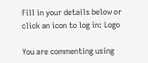Fill in your details below or click an icon to log in: Logo

You are commenting using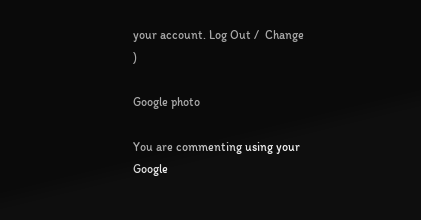your account. Log Out /  Change )

Google photo

You are commenting using your Google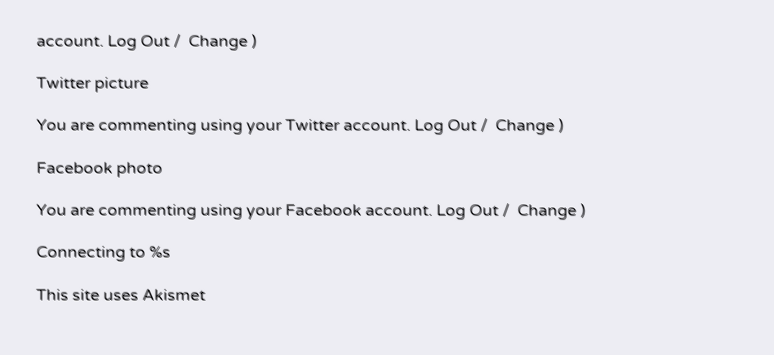account. Log Out /  Change )

Twitter picture

You are commenting using your Twitter account. Log Out /  Change )

Facebook photo

You are commenting using your Facebook account. Log Out /  Change )

Connecting to %s

This site uses Akismet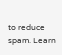to reduce spam. Learn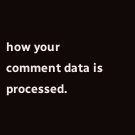how your comment data is processed.